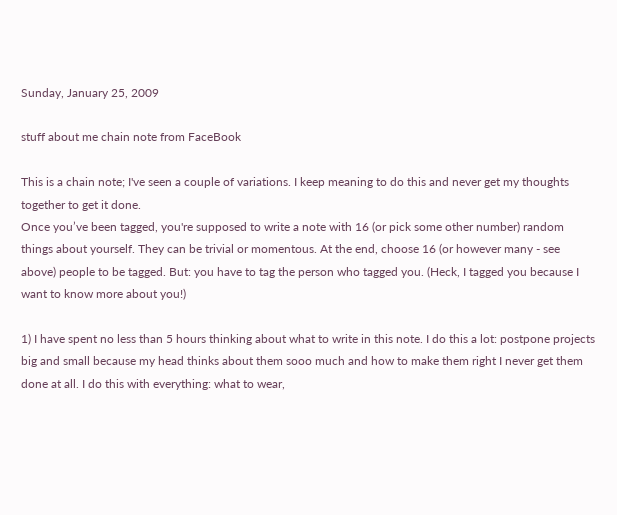Sunday, January 25, 2009

stuff about me chain note from FaceBook

This is a chain note; I've seen a couple of variations. I keep meaning to do this and never get my thoughts together to get it done.
Once you’ve been tagged, you're supposed to write a note with 16 (or pick some other number) random things about yourself. They can be trivial or momentous. At the end, choose 16 (or however many - see above) people to be tagged. But: you have to tag the person who tagged you. (Heck, I tagged you because I want to know more about you!)

1) I have spent no less than 5 hours thinking about what to write in this note. I do this a lot: postpone projects big and small because my head thinks about them sooo much and how to make them right I never get them done at all. I do this with everything: what to wear,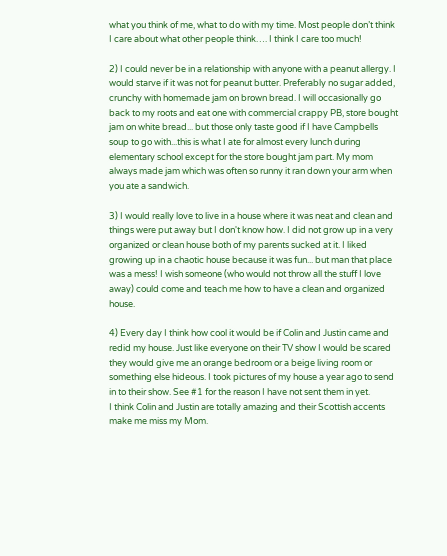what you think of me, what to do with my time. Most people don’t think I care about what other people think…. I think I care too much!

2) I could never be in a relationship with anyone with a peanut allergy. I would starve if it was not for peanut butter. Preferably no sugar added, crunchy with homemade jam on brown bread. I will occasionally go back to my roots and eat one with commercial crappy PB, store bought jam on white bread... but those only taste good if I have Campbells soup to go with...this is what I ate for almost every lunch during elementary school except for the store bought jam part. My mom always made jam which was often so runny it ran down your arm when you ate a sandwich.

3) I would really love to live in a house where it was neat and clean and things were put away but I don't know how. I did not grow up in a very organized or clean house both of my parents sucked at it. I liked growing up in a chaotic house because it was fun... but man that place was a mess! I wish someone (who would not throw all the stuff I love away) could come and teach me how to have a clean and organized house.

4) Every day I think how cool it would be if Colin and Justin came and redid my house. Just like everyone on their TV show I would be scared they would give me an orange bedroom or a beige living room or something else hideous. I took pictures of my house a year ago to send in to their show. See #1 for the reason I have not sent them in yet.
I think Colin and Justin are totally amazing and their Scottish accents make me miss my Mom.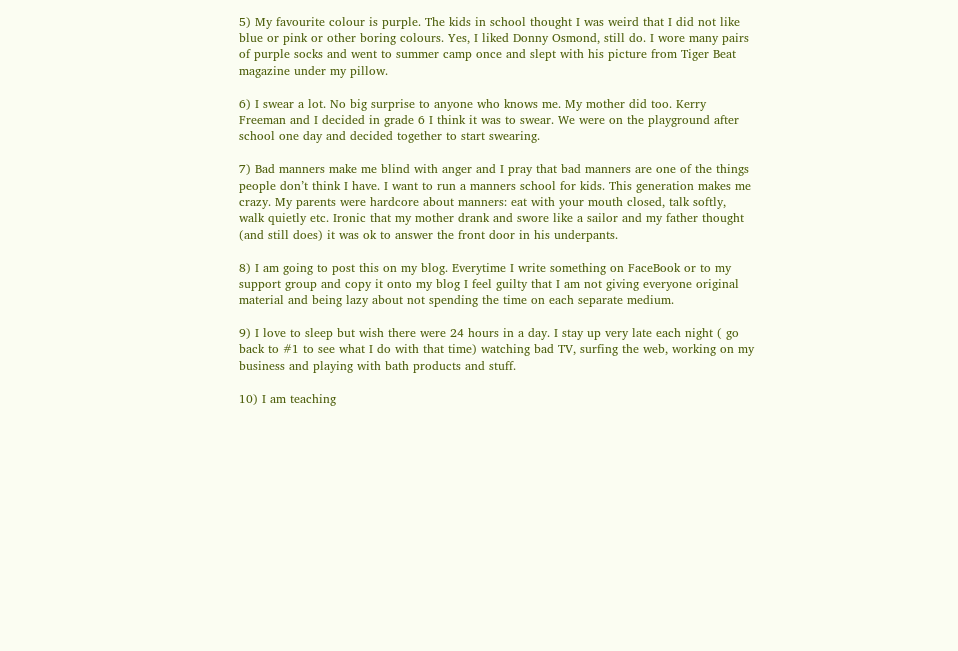5) My favourite colour is purple. The kids in school thought I was weird that I did not like blue or pink or other boring colours. Yes, I liked Donny Osmond, still do. I wore many pairs of purple socks and went to summer camp once and slept with his picture from Tiger Beat magazine under my pillow.

6) I swear a lot. No big surprise to anyone who knows me. My mother did too. Kerry Freeman and I decided in grade 6 I think it was to swear. We were on the playground after school one day and decided together to start swearing.

7) Bad manners make me blind with anger and I pray that bad manners are one of the things people don’t think I have. I want to run a manners school for kids. This generation makes me crazy. My parents were hardcore about manners: eat with your mouth closed, talk softly, walk quietly etc. Ironic that my mother drank and swore like a sailor and my father thought (and still does) it was ok to answer the front door in his underpants.

8) I am going to post this on my blog. Everytime I write something on FaceBook or to my support group and copy it onto my blog I feel guilty that I am not giving everyone original material and being lazy about not spending the time on each separate medium.

9) I love to sleep but wish there were 24 hours in a day. I stay up very late each night ( go back to #1 to see what I do with that time) watching bad TV, surfing the web, working on my business and playing with bath products and stuff.

10) I am teaching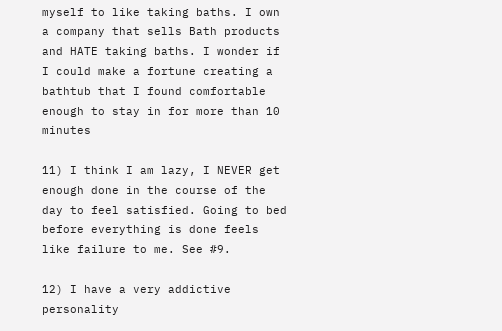myself to like taking baths. I own a company that sells Bath products and HATE taking baths. I wonder if I could make a fortune creating a bathtub that I found comfortable enough to stay in for more than 10 minutes

11) I think I am lazy, I NEVER get enough done in the course of the day to feel satisfied. Going to bed before everything is done feels like failure to me. See #9.

12) I have a very addictive personality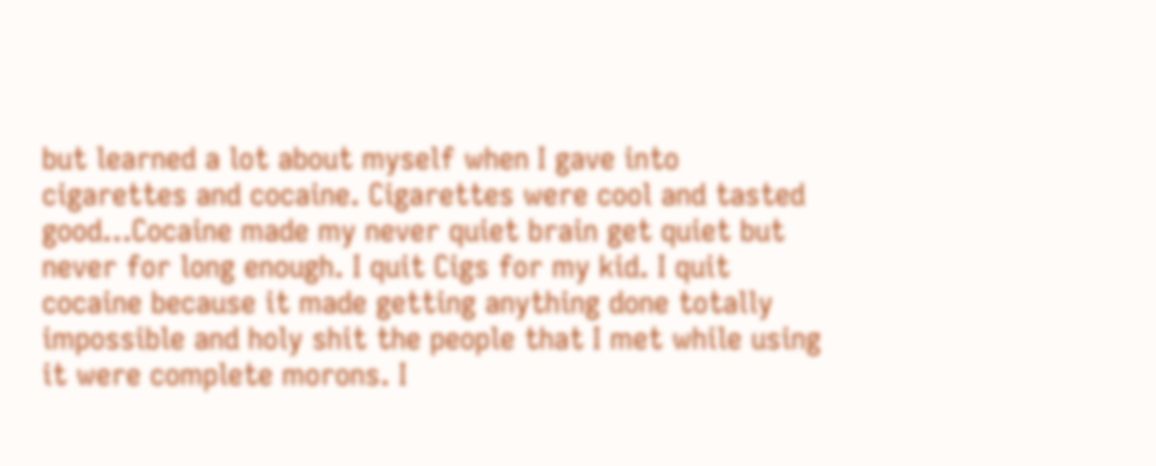but learned a lot about myself when I gave into cigarettes and cocaine. Cigarettes were cool and tasted good…Cocaine made my never quiet brain get quiet but never for long enough. I quit Cigs for my kid. I quit cocaine because it made getting anything done totally impossible and holy shit the people that I met while using it were complete morons. I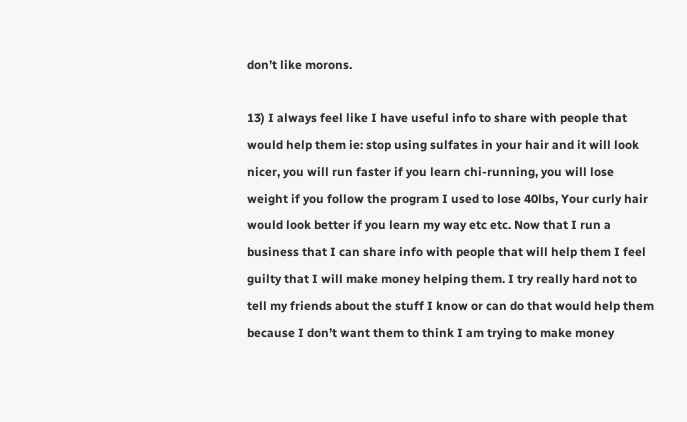don’t like morons.

13) I always feel like I have useful info to share with people that would help them ie: stop using sulfates in your hair and it will look nicer, you will run faster if you learn chi-running, you will lose weight if you follow the program I used to lose 40lbs, Your curly hair would look better if you learn my way etc etc. Now that I run a business that I can share info with people that will help them I feel guilty that I will make money helping them. I try really hard not to tell my friends about the stuff I know or can do that would help them because I don’t want them to think I am trying to make money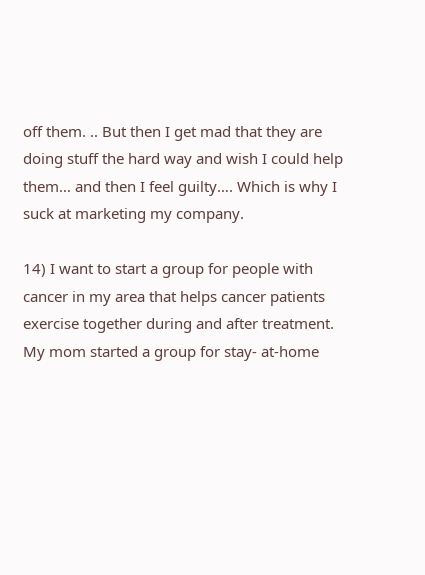off them. .. But then I get mad that they are doing stuff the hard way and wish I could help them… and then I feel guilty…. Which is why I suck at marketing my company.

14) I want to start a group for people with cancer in my area that helps cancer patients exercise together during and after treatment. My mom started a group for stay- at-home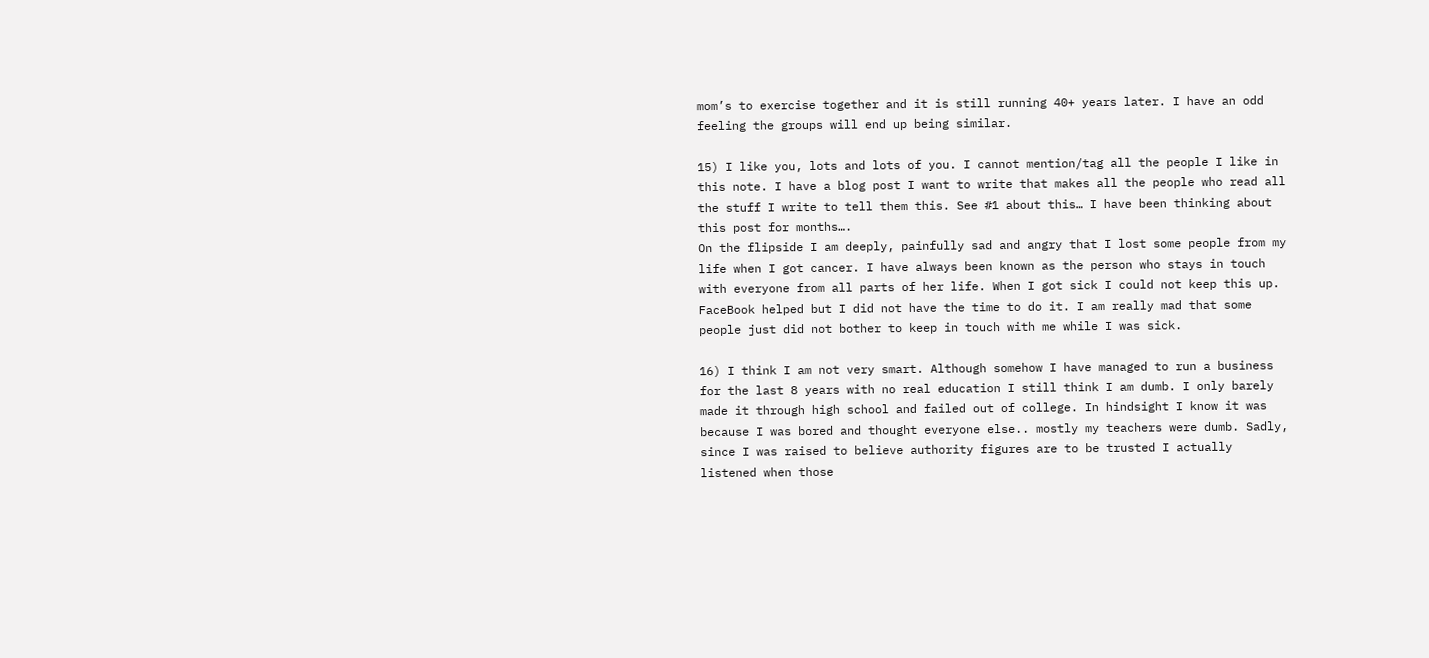mom’s to exercise together and it is still running 40+ years later. I have an odd feeling the groups will end up being similar.

15) I like you, lots and lots of you. I cannot mention/tag all the people I like in this note. I have a blog post I want to write that makes all the people who read all the stuff I write to tell them this. See #1 about this… I have been thinking about this post for months….
On the flipside I am deeply, painfully sad and angry that I lost some people from my life when I got cancer. I have always been known as the person who stays in touch with everyone from all parts of her life. When I got sick I could not keep this up. FaceBook helped but I did not have the time to do it. I am really mad that some people just did not bother to keep in touch with me while I was sick.

16) I think I am not very smart. Although somehow I have managed to run a business for the last 8 years with no real education I still think I am dumb. I only barely made it through high school and failed out of college. In hindsight I know it was because I was bored and thought everyone else.. mostly my teachers were dumb. Sadly, since I was raised to believe authority figures are to be trusted I actually listened when those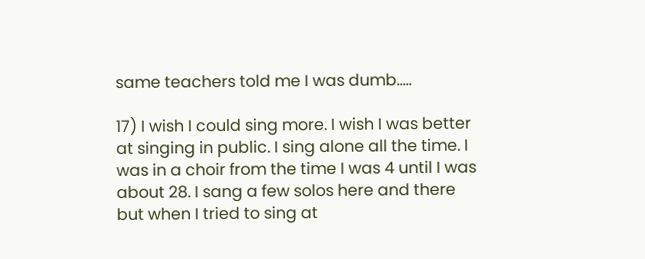same teachers told me I was dumb…..

17) I wish I could sing more. I wish I was better at singing in public. I sing alone all the time. I was in a choir from the time I was 4 until I was about 28. I sang a few solos here and there but when I tried to sing at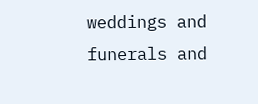weddings and funerals and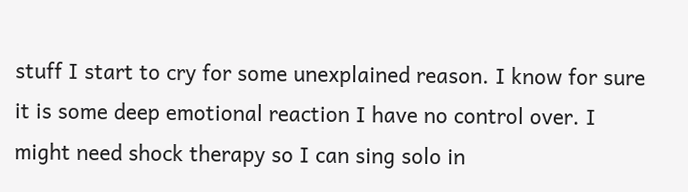stuff I start to cry for some unexplained reason. I know for sure it is some deep emotional reaction I have no control over. I might need shock therapy so I can sing solo in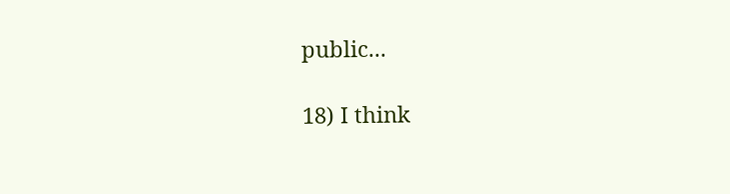public...

18) I think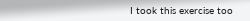I took this exercise too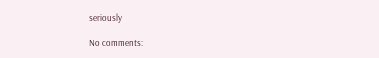seriously

No comments: